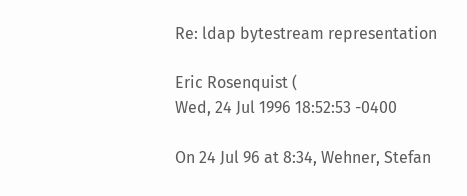Re: ldap bytestream representation

Eric Rosenquist (
Wed, 24 Jul 1996 18:52:53 -0400

On 24 Jul 96 at 8:34, Wehner, Stefan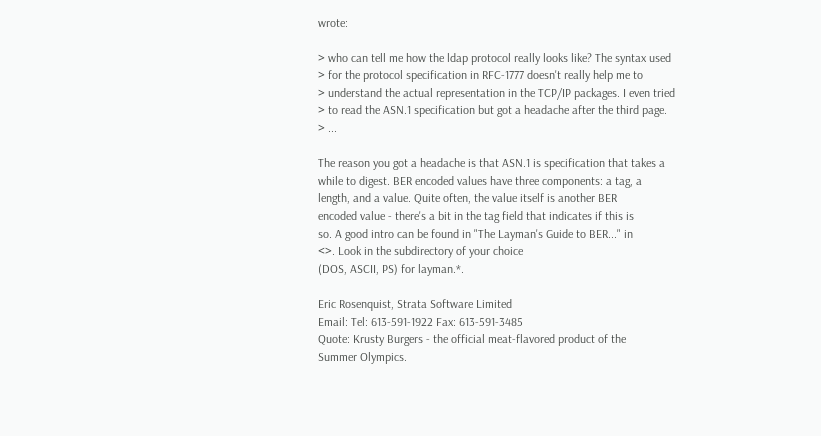wrote:

> who can tell me how the ldap protocol really looks like? The syntax used
> for the protocol specification in RFC-1777 doesn't really help me to
> understand the actual representation in the TCP/IP packages. I even tried
> to read the ASN.1 specification but got a headache after the third page.
> ...

The reason you got a headache is that ASN.1 is specification that takes a
while to digest. BER encoded values have three components: a tag, a
length, and a value. Quite often, the value itself is another BER
encoded value - there's a bit in the tag field that indicates if this is
so. A good intro can be found in "The Layman's Guide to BER..." in
<>. Look in the subdirectory of your choice
(DOS, ASCII, PS) for layman.*.

Eric Rosenquist, Strata Software Limited
Email: Tel: 613-591-1922 Fax: 613-591-3485
Quote: Krusty Burgers - the official meat-flavored product of the
Summer Olympics.